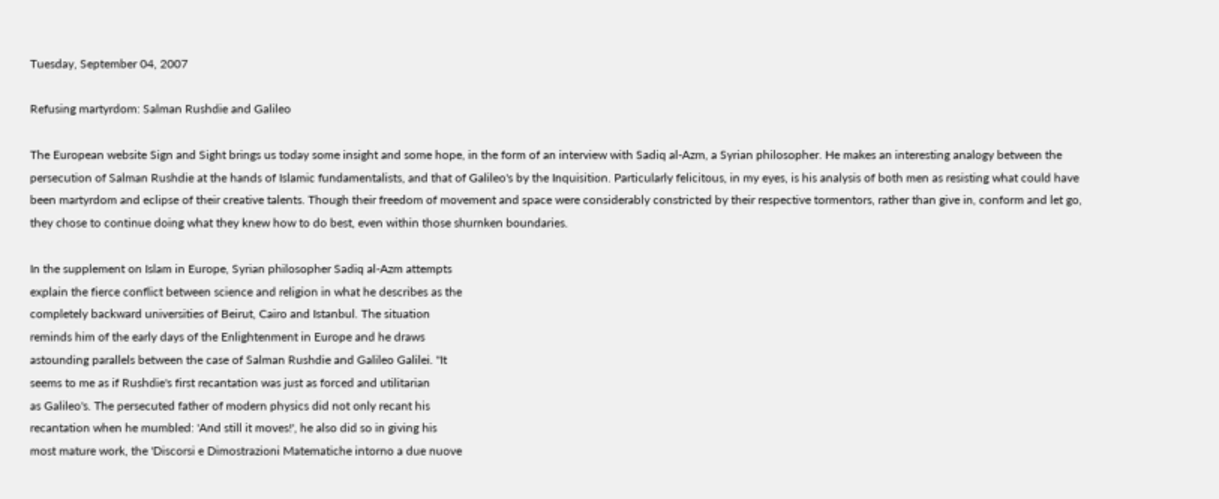Tuesday, September 04, 2007

Refusing martyrdom: Salman Rushdie and Galileo

The European website Sign and Sight brings us today some insight and some hope, in the form of an interview with Sadiq al-Azm, a Syrian philosopher. He makes an interesting analogy between the persecution of Salman Rushdie at the hands of Islamic fundamentalists, and that of Galileo's by the Inquisition. Particularly felicitous, in my eyes, is his analysis of both men as resisting what could have been martyrdom and eclipse of their creative talents. Though their freedom of movement and space were considerably constricted by their respective tormentors, rather than give in, conform and let go, they chose to continue doing what they knew how to do best, even within those shurnken boundaries.

In the supplement on Islam in Europe, Syrian philosopher Sadiq al-Azm attempts
explain the fierce conflict between science and religion in what he describes as the
completely backward universities of Beirut, Cairo and Istanbul. The situation
reminds him of the early days of the Enlightenment in Europe and he draws
astounding parallels between the case of Salman Rushdie and Galileo Galilei. "It
seems to me as if Rushdie's first recantation was just as forced and utilitarian
as Galileo's. The persecuted father of modern physics did not only recant his
recantation when he mumbled: 'And still it moves!', he also did so in giving his
most mature work, the 'Discorsi e Dimostrazioni Matematiche intorno a due nuove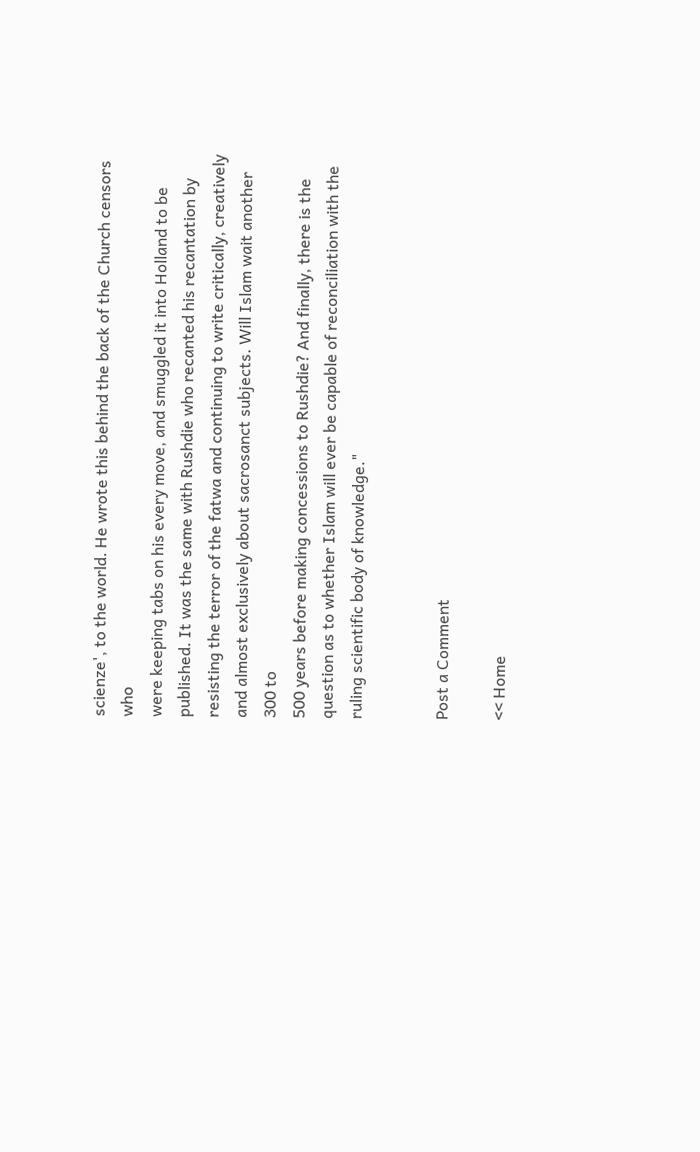scienze', to the world. He wrote this behind the back of the Church censors who
were keeping tabs on his every move, and smuggled it into Holland to be
published. It was the same with Rushdie who recanted his recantation by
resisting the terror of the fatwa and continuing to write critically, creatively
and almost exclusively about sacrosanct subjects. Will Islam wait another 300 to
500 years before making concessions to Rushdie? And finally, there is the
question as to whether Islam will ever be capable of reconciliation with the
ruling scientific body of knowledge."


Post a Comment

<< Home